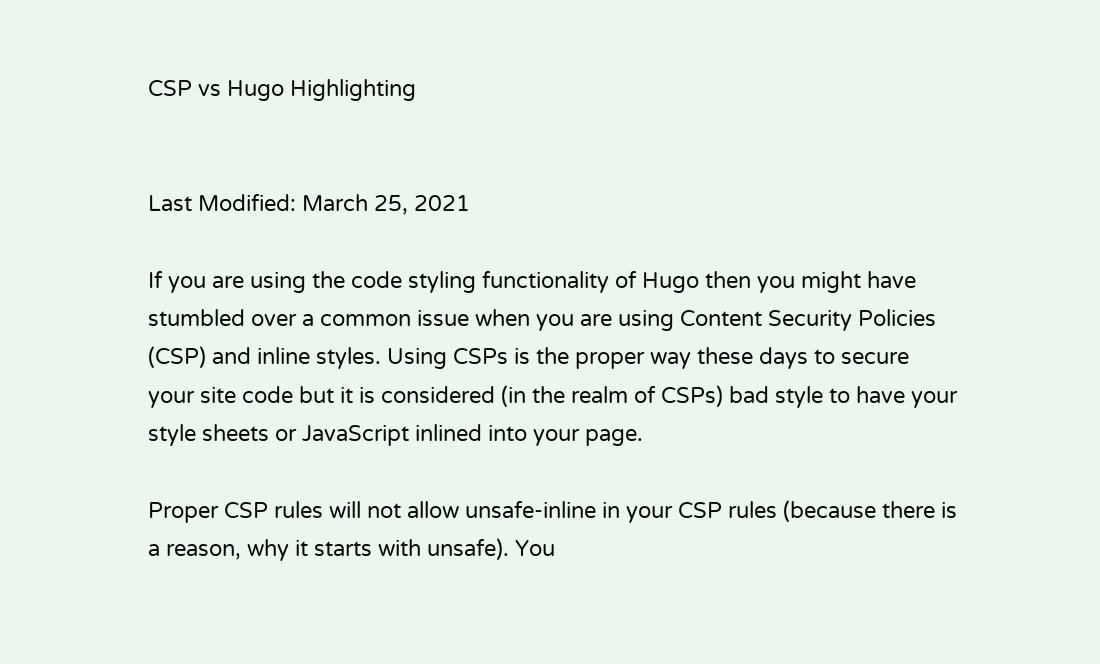CSP vs Hugo Highlighting


Last Modified: March 25, 2021

If you are using the code styling functionality of Hugo then you might have stumbled over a common issue when you are using Content Security Policies (CSP) and inline styles. Using CSPs is the proper way these days to secure your site code but it is considered (in the realm of CSPs) bad style to have your style sheets or JavaScript inlined into your page.

Proper CSP rules will not allow unsafe-inline in your CSP rules (because there is a reason, why it starts with unsafe). You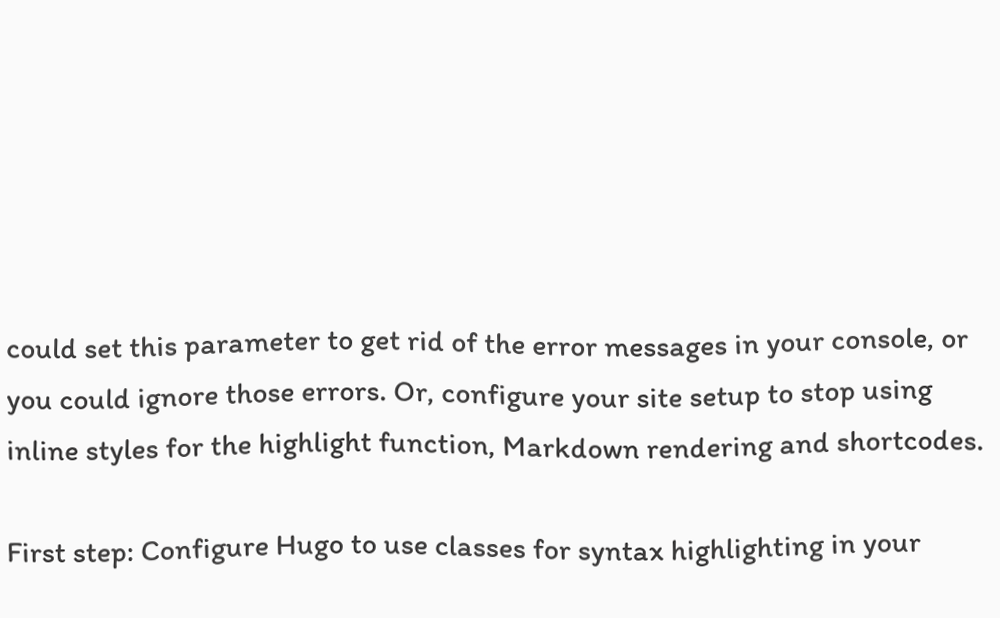could set this parameter to get rid of the error messages in your console, or you could ignore those errors. Or, configure your site setup to stop using inline styles for the highlight function, Markdown rendering and shortcodes.

First step: Configure Hugo to use classes for syntax highlighting in your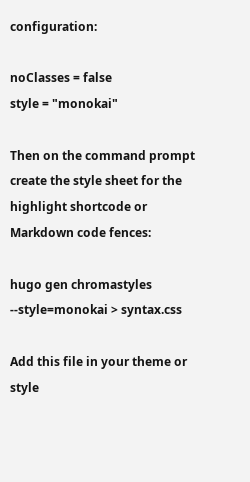configuration:

noClasses = false
style = "monokai"

Then on the command prompt create the style sheet for the highlight shortcode or Markdown code fences:

hugo gen chromastyles --style=monokai > syntax.css

Add this file in your theme or style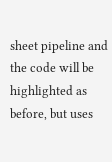sheet pipeline and the code will be highlighted as before, but uses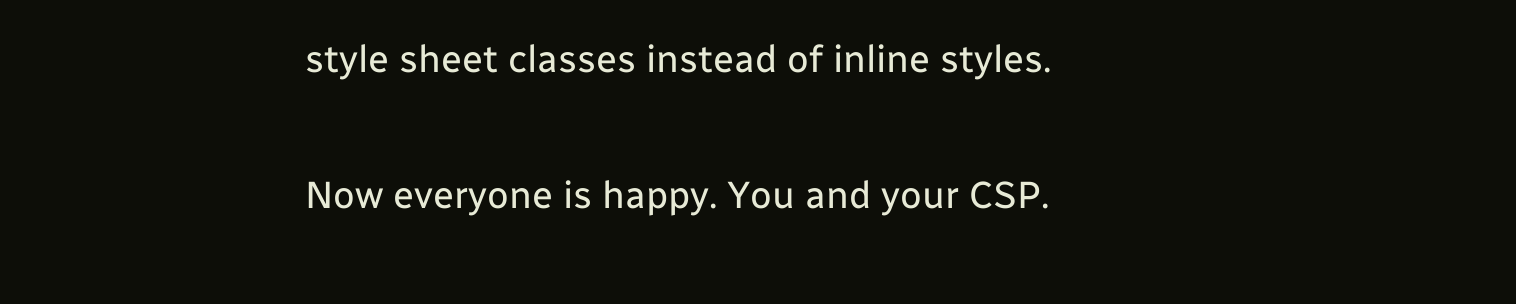style sheet classes instead of inline styles.

Now everyone is happy. You and your CSP.